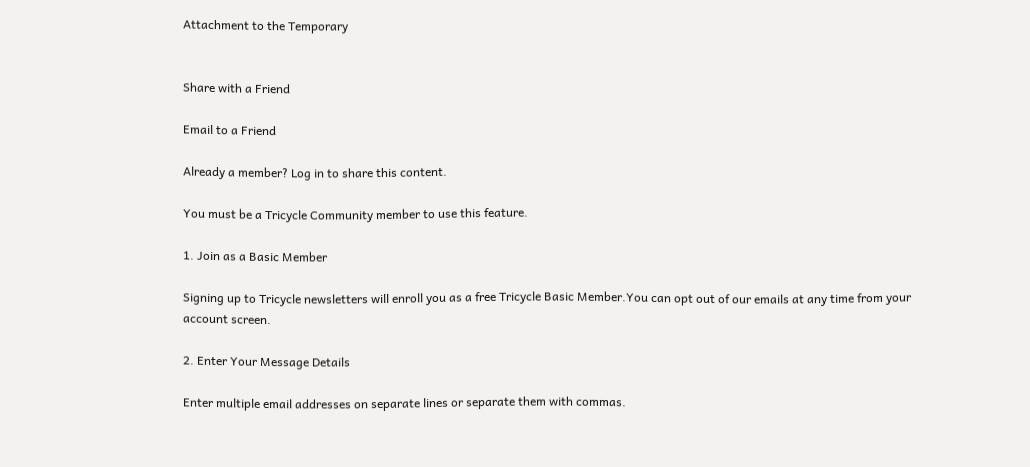Attachment to the Temporary


Share with a Friend

Email to a Friend

Already a member? Log in to share this content.

You must be a Tricycle Community member to use this feature.

1. Join as a Basic Member

Signing up to Tricycle newsletters will enroll you as a free Tricycle Basic Member.You can opt out of our emails at any time from your account screen.

2. Enter Your Message Details

Enter multiple email addresses on separate lines or separate them with commas.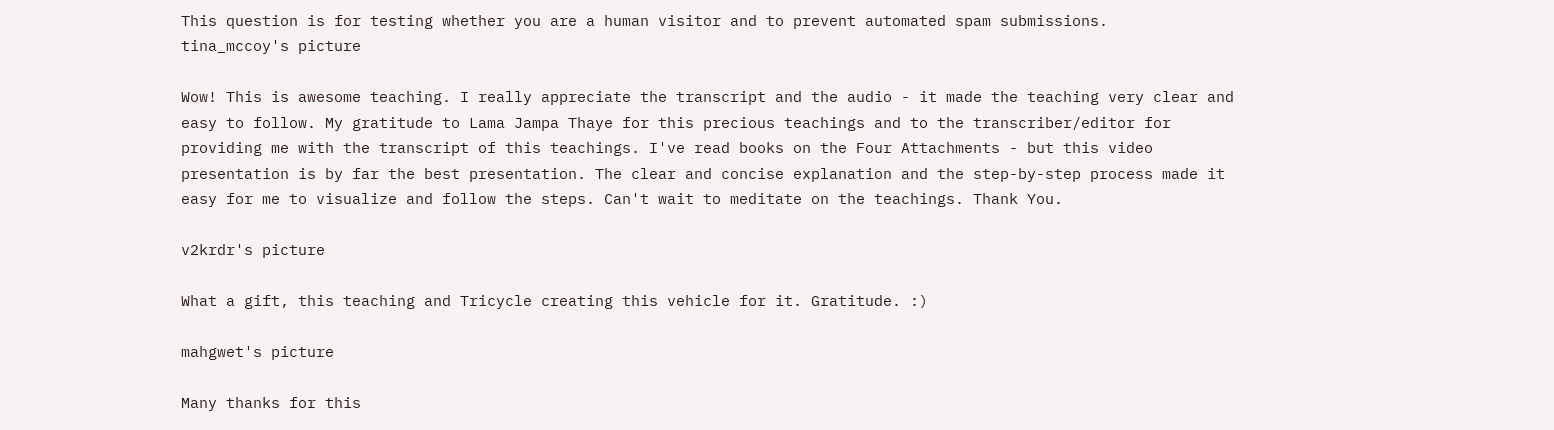This question is for testing whether you are a human visitor and to prevent automated spam submissions.
tina_mccoy's picture

Wow! This is awesome teaching. I really appreciate the transcript and the audio - it made the teaching very clear and easy to follow. My gratitude to Lama Jampa Thaye for this precious teachings and to the transcriber/editor for providing me with the transcript of this teachings. I've read books on the Four Attachments - but this video presentation is by far the best presentation. The clear and concise explanation and the step-by-step process made it easy for me to visualize and follow the steps. Can't wait to meditate on the teachings. Thank You.

v2krdr's picture

What a gift, this teaching and Tricycle creating this vehicle for it. Gratitude. :)

mahgwet's picture

Many thanks for this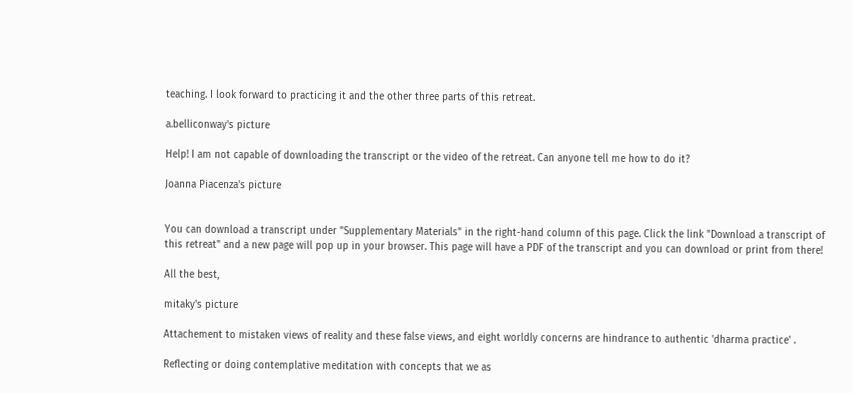teaching. I look forward to practicing it and the other three parts of this retreat.

a.belliconway's picture

Help! I am not capable of downloading the transcript or the video of the retreat. Can anyone tell me how to do it?

Joanna Piacenza's picture


You can download a transcript under "Supplementary Materials" in the right-hand column of this page. Click the link "Download a transcript of this retreat" and a new page will pop up in your browser. This page will have a PDF of the transcript and you can download or print from there!

All the best,

mitaky's picture

Attachement to mistaken views of reality and these false views, and eight worldly concerns are hindrance to authentic 'dharma practice' .

Reflecting or doing contemplative meditation with concepts that we as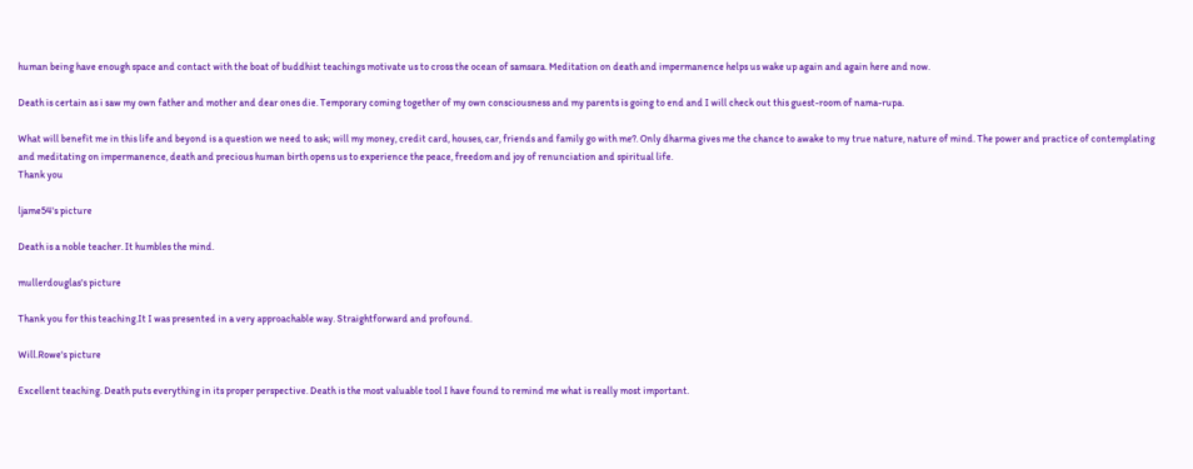human being have enough space and contact with the boat of buddhist teachings motivate us to cross the ocean of samsara. Meditation on death and impermanence helps us wake up again and again here and now.

Death is certain as i saw my own father and mother and dear ones die. Temporary coming together of my own consciousness and my parents is going to end and I will check out this guest-room of nama-rupa.

What will benefit me in this life and beyond is a question we need to ask; will my money, credit card, houses, car, friends and family go with me?. Only dharma gives me the chance to awake to my true nature, nature of mind. The power and practice of contemplating and meditating on impermanence, death and precious human birth opens us to experience the peace, freedom and joy of renunciation and spiritual life.
Thank you

ljame54's picture

Death is a noble teacher. It humbles the mind.

mullerdouglas's picture

Thank you for this teaching.It I was presented in a very approachable way. Straightforward and profound.

Will.Rowe's picture

Excellent teaching. Death puts everything in its proper perspective. Death is the most valuable tool I have found to remind me what is really most important.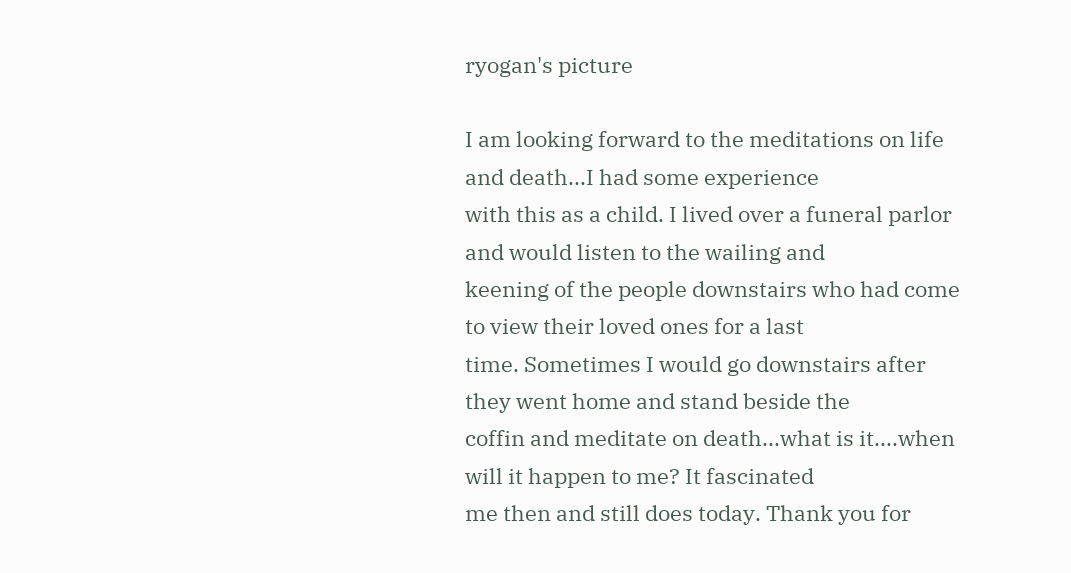ryogan's picture

I am looking forward to the meditations on life and death...I had some experience
with this as a child. I lived over a funeral parlor and would listen to the wailing and
keening of the people downstairs who had come to view their loved ones for a last
time. Sometimes I would go downstairs after they went home and stand beside the
coffin and meditate on death...what is it....when will it happen to me? It fascinated
me then and still does today. Thank you for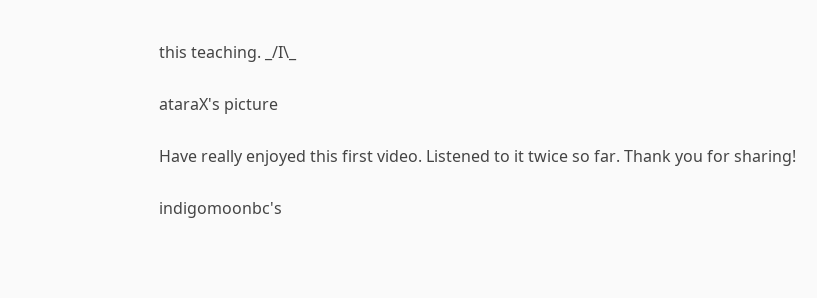this teaching. _/I\_

ataraX's picture

Have really enjoyed this first video. Listened to it twice so far. Thank you for sharing!

indigomoonbc's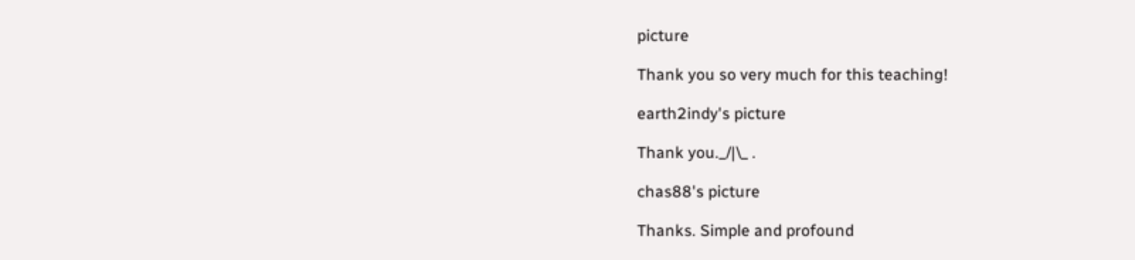picture

Thank you so very much for this teaching!

earth2indy's picture

Thank you._/|\_ .

chas88's picture

Thanks. Simple and profound